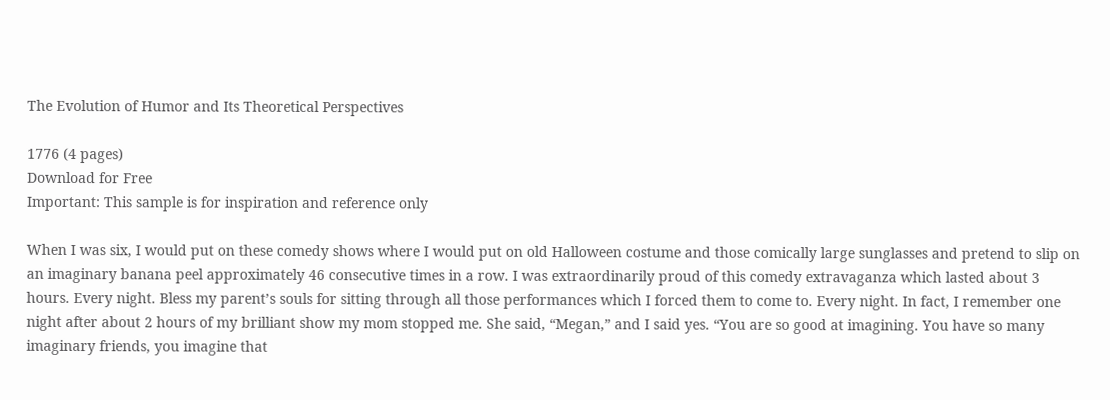The Evolution of Humor and Its Theoretical Perspectives

1776 (4 pages)
Download for Free
Important: This sample is for inspiration and reference only

When I was six, I would put on these comedy shows where I would put on old Halloween costume and those comically large sunglasses and pretend to slip on an imaginary banana peel approximately 46 consecutive times in a row. I was extraordinarily proud of this comedy extravaganza which lasted about 3 hours. Every night. Bless my parent’s souls for sitting through all those performances which I forced them to come to. Every night. In fact, I remember one night after about 2 hours of my brilliant show my mom stopped me. She said, “Megan,” and I said yes. “You are so good at imagining. You have so many imaginary friends, you imagine that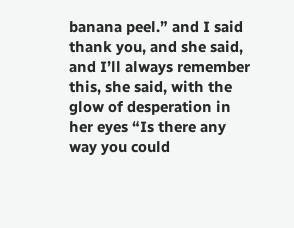banana peel.” and I said thank you, and she said, and I’ll always remember this, she said, with the glow of desperation in her eyes “Is there any way you could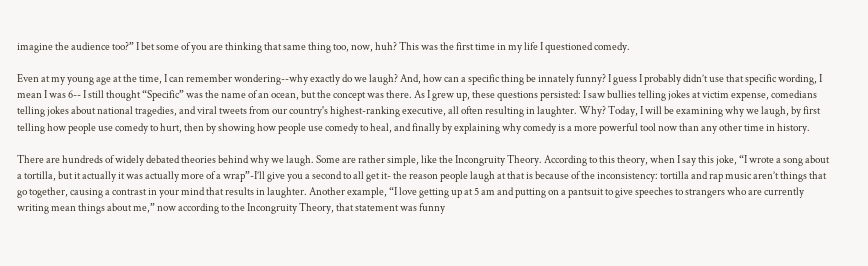imagine the audience too?” I bet some of you are thinking that same thing too, now, huh? This was the first time in my life I questioned comedy.

Even at my young age at the time, I can remember wondering--why exactly do we laugh? And, how can a specific thing be innately funny? I guess I probably didn’t use that specific wording, I mean I was 6-- I still thought “Specific” was the name of an ocean, but the concept was there. As I grew up, these questions persisted: I saw bullies telling jokes at victim expense, comedians telling jokes about national tragedies, and viral tweets from our country's highest-ranking executive, all often resulting in laughter. Why? Today, I will be examining why we laugh, by first telling how people use comedy to hurt, then by showing how people use comedy to heal, and finally by explaining why comedy is a more powerful tool now than any other time in history.

There are hundreds of widely debated theories behind why we laugh. Some are rather simple, like the Incongruity Theory. According to this theory, when I say this joke, “I wrote a song about a tortilla, but it actually it was actually more of a wrap”-I’ll give you a second to all get it- the reason people laugh at that is because of the inconsistency: tortilla and rap music aren’t things that go together, causing a contrast in your mind that results in laughter. Another example, “I love getting up at 5 am and putting on a pantsuit to give speeches to strangers who are currently writing mean things about me,” now according to the Incongruity Theory, that statement was funny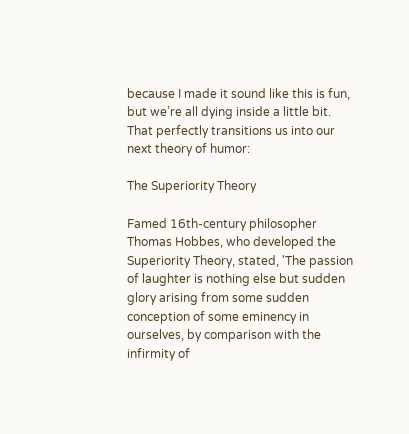because I made it sound like this is fun, but we’re all dying inside a little bit. That perfectly transitions us into our next theory of humor:

The Superiority Theory

Famed 16th-century philosopher Thomas Hobbes, who developed the Superiority Theory, stated, 'The passion of laughter is nothing else but sudden glory arising from some sudden conception of some eminency in ourselves, by comparison with the infirmity of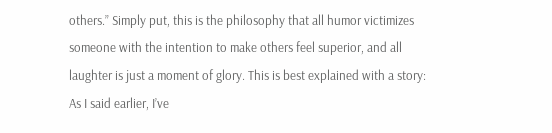others.” Simply put, this is the philosophy that all humor victimizes someone with the intention to make others feel superior, and all laughter is just a moment of glory. This is best explained with a story: As I said earlier, I’ve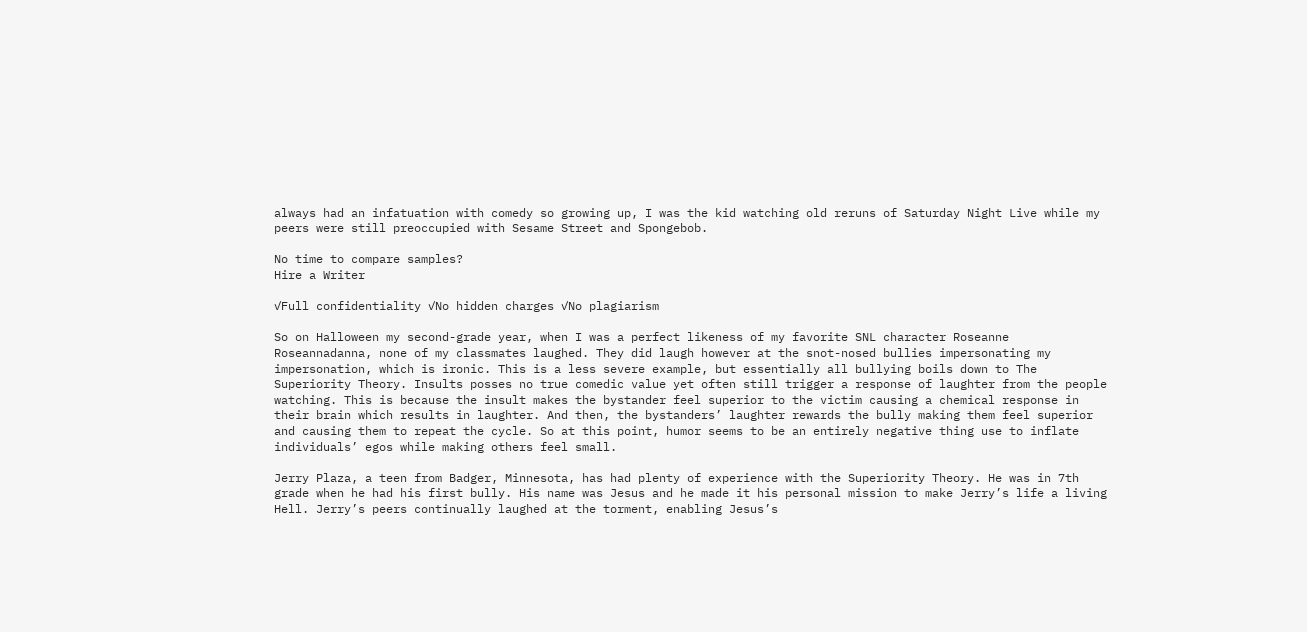always had an infatuation with comedy so growing up, I was the kid watching old reruns of Saturday Night Live while my peers were still preoccupied with Sesame Street and Spongebob.

No time to compare samples?
Hire a Writer

✓Full confidentiality ✓No hidden charges ✓No plagiarism

So on Halloween my second-grade year, when I was a perfect likeness of my favorite SNL character Roseanne Roseannadanna, none of my classmates laughed. They did laugh however at the snot-nosed bullies impersonating my impersonation, which is ironic. This is a less severe example, but essentially all bullying boils down to The Superiority Theory. Insults posses no true comedic value yet often still trigger a response of laughter from the people watching. This is because the insult makes the bystander feel superior to the victim causing a chemical response in their brain which results in laughter. And then, the bystanders’ laughter rewards the bully making them feel superior and causing them to repeat the cycle. So at this point, humor seems to be an entirely negative thing use to inflate individuals’ egos while making others feel small.

Jerry Plaza, a teen from Badger, Minnesota, has had plenty of experience with the Superiority Theory. He was in 7th grade when he had his first bully. His name was Jesus and he made it his personal mission to make Jerry’s life a living Hell. Jerry’s peers continually laughed at the torment, enabling Jesus’s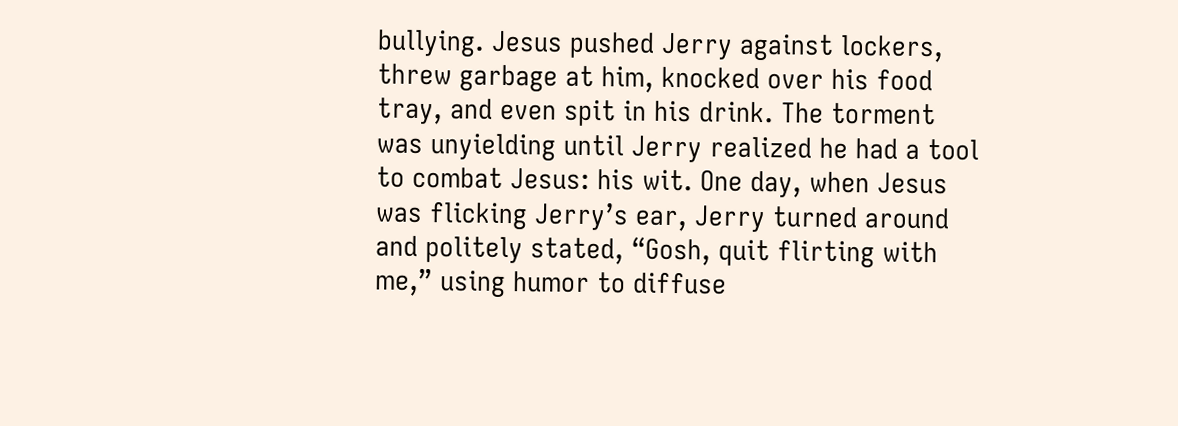bullying. Jesus pushed Jerry against lockers, threw garbage at him, knocked over his food tray, and even spit in his drink. The torment was unyielding until Jerry realized he had a tool to combat Jesus: his wit. One day, when Jesus was flicking Jerry’s ear, Jerry turned around and politely stated, “Gosh, quit flirting with me,” using humor to diffuse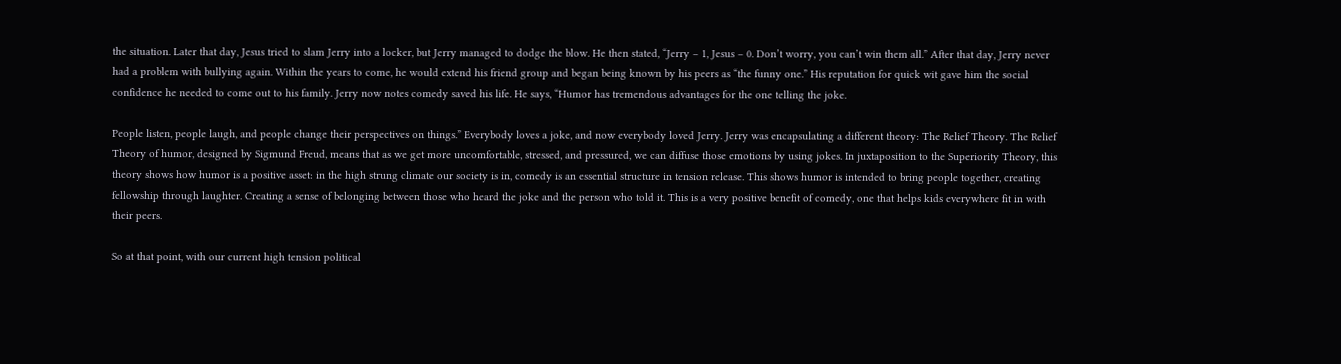the situation. Later that day, Jesus tried to slam Jerry into a locker, but Jerry managed to dodge the blow. He then stated, “Jerry – 1, Jesus – 0. Don’t worry, you can’t win them all.” After that day, Jerry never had a problem with bullying again. Within the years to come, he would extend his friend group and began being known by his peers as “the funny one.” His reputation for quick wit gave him the social confidence he needed to come out to his family. Jerry now notes comedy saved his life. He says, “Humor has tremendous advantages for the one telling the joke.

People listen, people laugh, and people change their perspectives on things.” Everybody loves a joke, and now everybody loved Jerry. Jerry was encapsulating a different theory: The Relief Theory. The Relief Theory of humor, designed by Sigmund Freud, means that as we get more uncomfortable, stressed, and pressured, we can diffuse those emotions by using jokes. In juxtaposition to the Superiority Theory, this theory shows how humor is a positive asset: in the high strung climate our society is in, comedy is an essential structure in tension release. This shows humor is intended to bring people together, creating fellowship through laughter. Creating a sense of belonging between those who heard the joke and the person who told it. This is a very positive benefit of comedy, one that helps kids everywhere fit in with their peers.

So at that point, with our current high tension political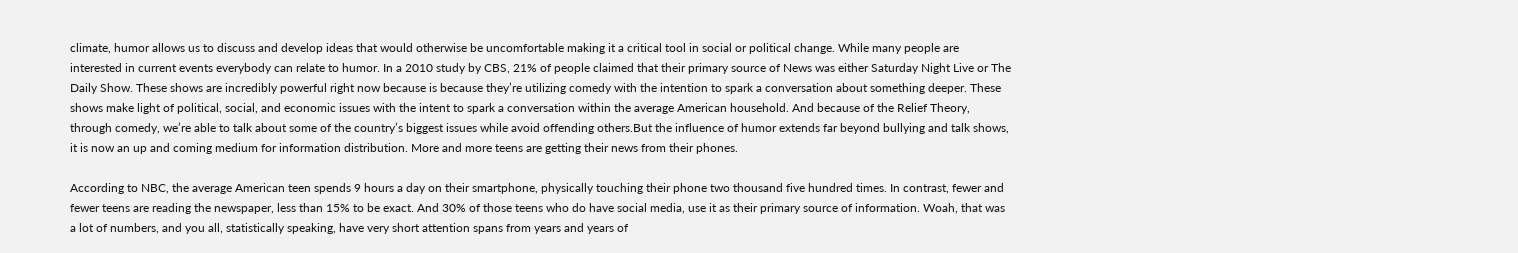climate, humor allows us to discuss and develop ideas that would otherwise be uncomfortable making it a critical tool in social or political change. While many people are interested in current events everybody can relate to humor. In a 2010 study by CBS, 21% of people claimed that their primary source of News was either Saturday Night Live or The Daily Show. These shows are incredibly powerful right now because is because they’re utilizing comedy with the intention to spark a conversation about something deeper. These shows make light of political, social, and economic issues with the intent to spark a conversation within the average American household. And because of the Relief Theory, through comedy, we’re able to talk about some of the country’s biggest issues while avoid offending others.But the influence of humor extends far beyond bullying and talk shows, it is now an up and coming medium for information distribution. More and more teens are getting their news from their phones.

According to NBC, the average American teen spends 9 hours a day on their smartphone, physically touching their phone two thousand five hundred times. In contrast, fewer and fewer teens are reading the newspaper, less than 15% to be exact. And 30% of those teens who do have social media, use it as their primary source of information. Woah, that was a lot of numbers, and you all, statistically speaking, have very short attention spans from years and years of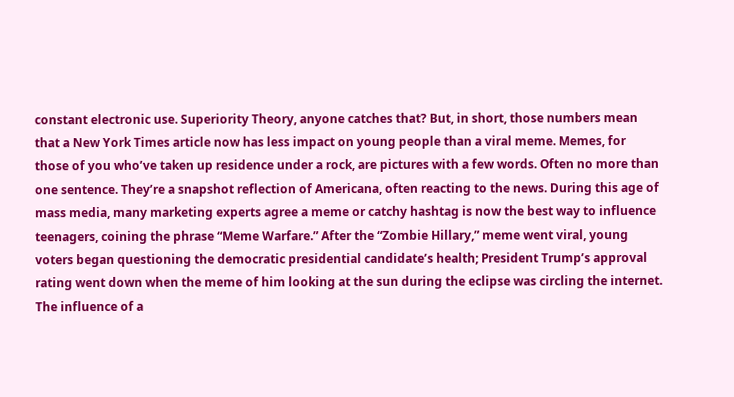constant electronic use. Superiority Theory, anyone catches that? But, in short, those numbers mean that a New York Times article now has less impact on young people than a viral meme. Memes, for those of you who’ve taken up residence under a rock, are pictures with a few words. Often no more than one sentence. They’re a snapshot reflection of Americana, often reacting to the news. During this age of mass media, many marketing experts agree a meme or catchy hashtag is now the best way to influence teenagers, coining the phrase “Meme Warfare.” After the “Zombie Hillary,” meme went viral, young voters began questioning the democratic presidential candidate’s health; President Trump’s approval rating went down when the meme of him looking at the sun during the eclipse was circling the internet. The influence of a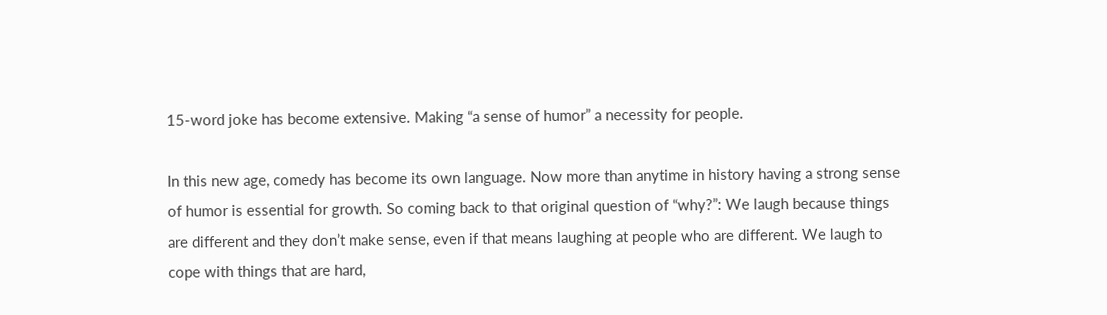15-word joke has become extensive. Making “a sense of humor” a necessity for people.

In this new age, comedy has become its own language. Now more than anytime in history having a strong sense of humor is essential for growth. So coming back to that original question of “why?”: We laugh because things are different and they don’t make sense, even if that means laughing at people who are different. We laugh to cope with things that are hard,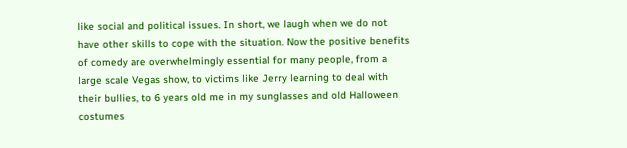like social and political issues. In short, we laugh when we do not have other skills to cope with the situation. Now the positive benefits of comedy are overwhelmingly essential for many people, from a large scale Vegas show, to victims like Jerry learning to deal with their bullies, to 6 years old me in my sunglasses and old Halloween costumes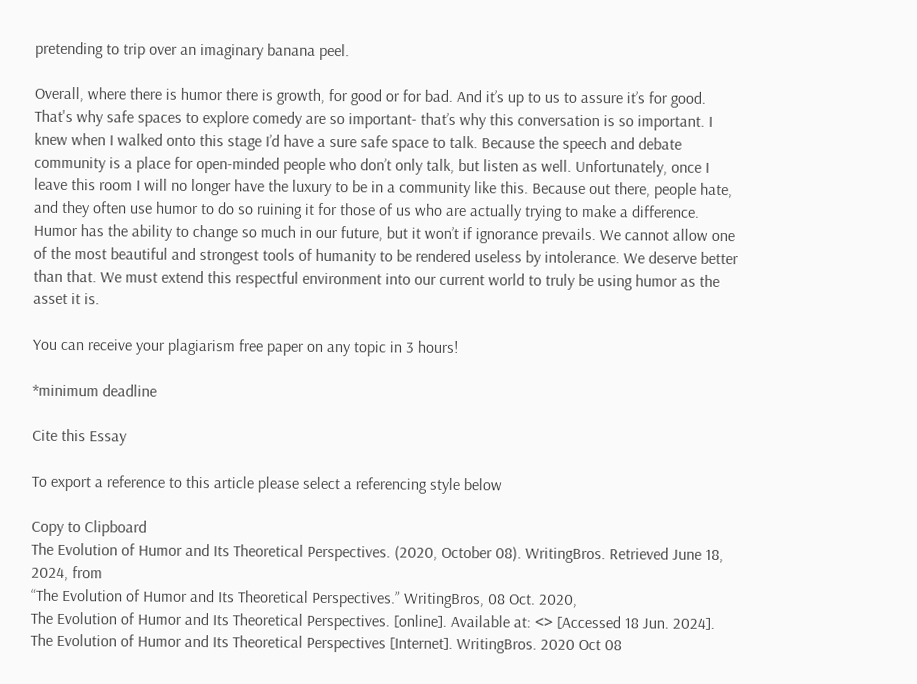pretending to trip over an imaginary banana peel.

Overall, where there is humor there is growth, for good or for bad. And it’s up to us to assure it’s for good. That's why safe spaces to explore comedy are so important- that’s why this conversation is so important. I knew when I walked onto this stage I’d have a sure safe space to talk. Because the speech and debate community is a place for open-minded people who don’t only talk, but listen as well. Unfortunately, once I leave this room I will no longer have the luxury to be in a community like this. Because out there, people hate, and they often use humor to do so ruining it for those of us who are actually trying to make a difference. Humor has the ability to change so much in our future, but it won’t if ignorance prevails. We cannot allow one of the most beautiful and strongest tools of humanity to be rendered useless by intolerance. We deserve better than that. We must extend this respectful environment into our current world to truly be using humor as the asset it is.

You can receive your plagiarism free paper on any topic in 3 hours!

*minimum deadline

Cite this Essay

To export a reference to this article please select a referencing style below

Copy to Clipboard
The Evolution of Humor and Its Theoretical Perspectives. (2020, October 08). WritingBros. Retrieved June 18, 2024, from
“The Evolution of Humor and Its Theoretical Perspectives.” WritingBros, 08 Oct. 2020,
The Evolution of Humor and Its Theoretical Perspectives. [online]. Available at: <> [Accessed 18 Jun. 2024].
The Evolution of Humor and Its Theoretical Perspectives [Internet]. WritingBros. 2020 Oct 08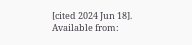[cited 2024 Jun 18]. Available from: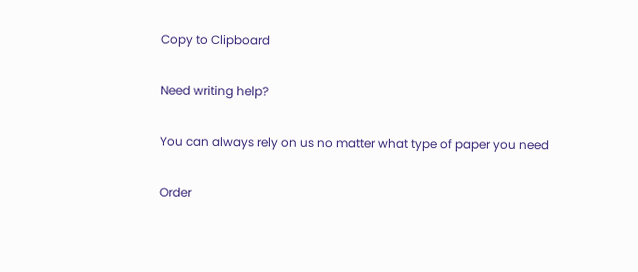Copy to Clipboard

Need writing help?

You can always rely on us no matter what type of paper you need

Order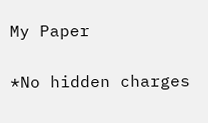My Paper

*No hidden charges